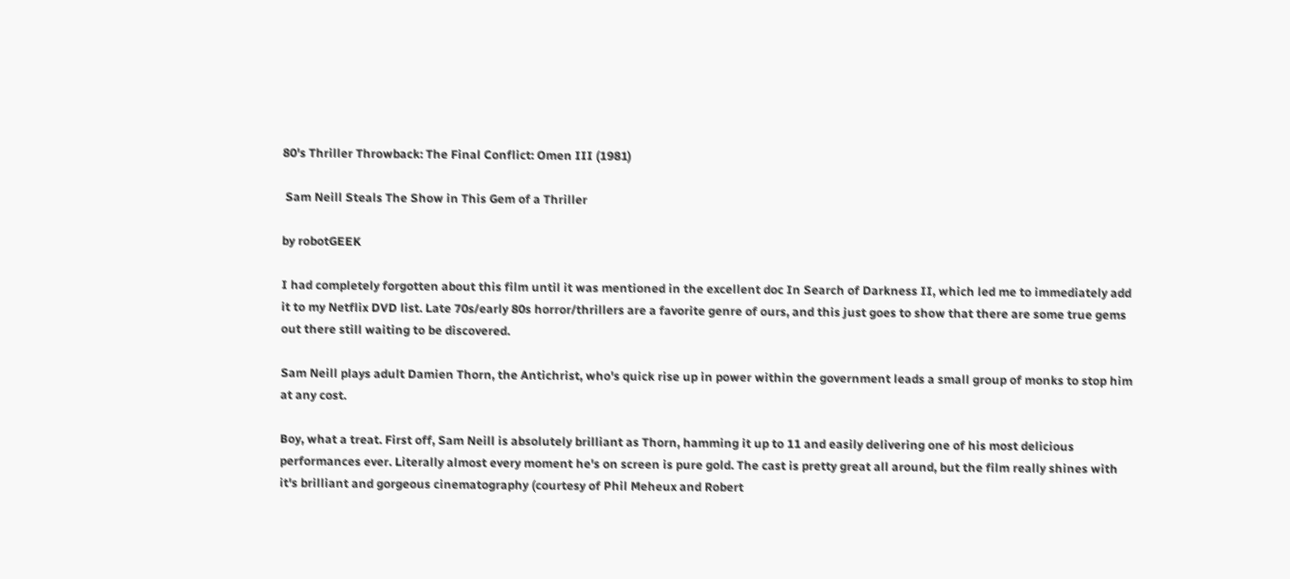80's Thriller Throwback: The Final Conflict: Omen III (1981)

 Sam Neill Steals The Show in This Gem of a Thriller

by robotGEEK

I had completely forgotten about this film until it was mentioned in the excellent doc In Search of Darkness II, which led me to immediately add it to my Netflix DVD list. Late 70s/early 80s horror/thrillers are a favorite genre of ours, and this just goes to show that there are some true gems out there still waiting to be discovered.

Sam Neill plays adult Damien Thorn, the Antichrist, who's quick rise up in power within the government leads a small group of monks to stop him at any cost.

Boy, what a treat. First off, Sam Neill is absolutely brilliant as Thorn, hamming it up to 11 and easily delivering one of his most delicious performances ever. Literally almost every moment he's on screen is pure gold. The cast is pretty great all around, but the film really shines with it's brilliant and gorgeous cinematography (courtesy of Phil Meheux and Robert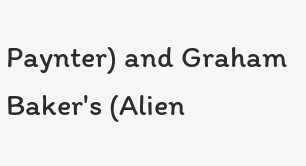Paynter) and Graham Baker's (Alien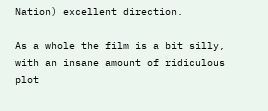Nation) excellent direction.

As a whole the film is a bit silly, with an insane amount of ridiculous plot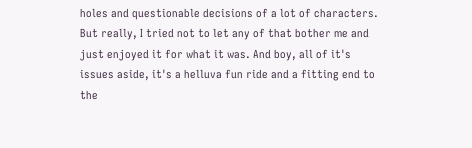holes and questionable decisions of a lot of characters. But really, I tried not to let any of that bother me and just enjoyed it for what it was. And boy, all of it's issues aside, it's a helluva fun ride and a fitting end to the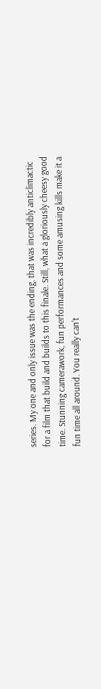series. My one and only issue was the ending, that was incredibly anticlimactic for a film that build and builds to this finale. Still, what a gloriously cheesy good time. Stunning camerawork, fun performances and some amusing kills make it a fun time all around. You really can't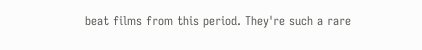beat films from this period. They're such a rare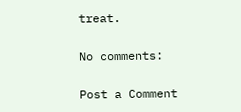treat.

No comments:

Post a Comment